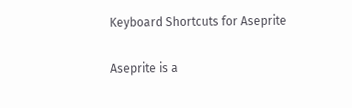Keyboard Shortcuts for Aseprite

Aseprite is a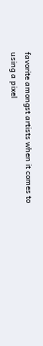favorite amongst artists when it comes to using a pixel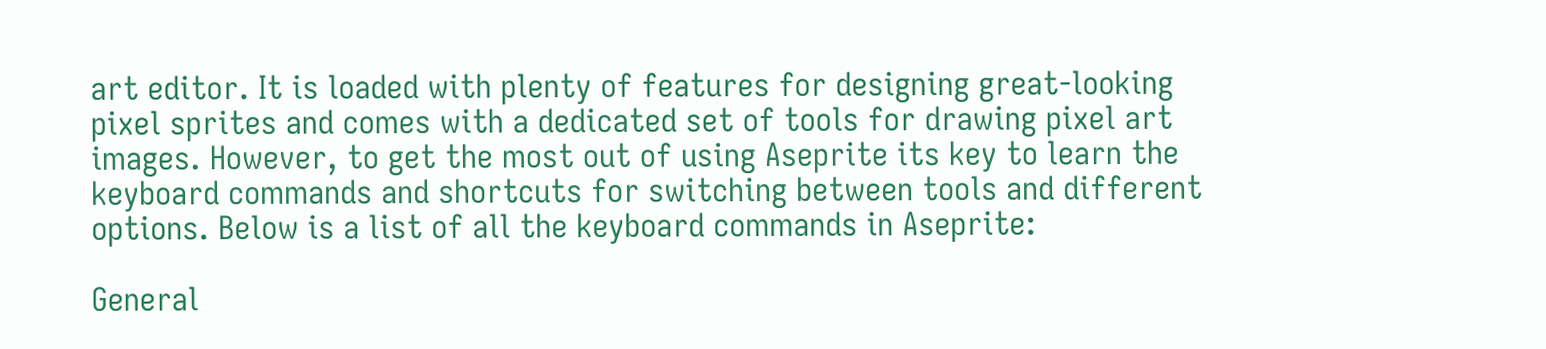art editor. It is loaded with plenty of features for designing great-looking pixel sprites and comes with a dedicated set of tools for drawing pixel art images. However, to get the most out of using Aseprite its key to learn the keyboard commands and shortcuts for switching between tools and different options. Below is a list of all the keyboard commands in Aseprite:

General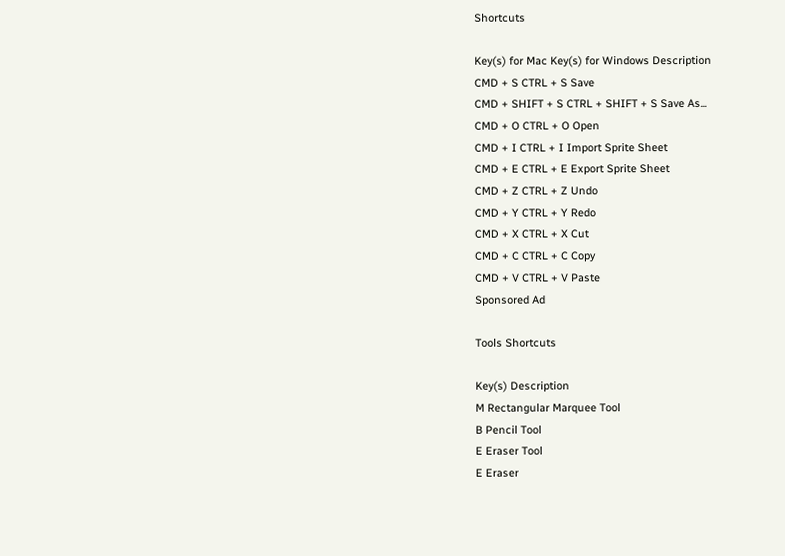Shortcuts

Key(s) for Mac Key(s) for Windows Description
CMD + S CTRL + S Save
CMD + SHIFT + S CTRL + SHIFT + S Save As...
CMD + O CTRL + O Open
CMD + I CTRL + I Import Sprite Sheet
CMD + E CTRL + E Export Sprite Sheet
CMD + Z CTRL + Z Undo
CMD + Y CTRL + Y Redo
CMD + X CTRL + X Cut
CMD + C CTRL + C Copy
CMD + V CTRL + V Paste
Sponsored Ad

Tools Shortcuts

Key(s) Description
M Rectangular Marquee Tool
B Pencil Tool
E Eraser Tool
E Eraser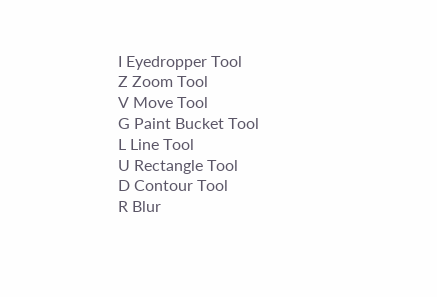I Eyedropper Tool
Z Zoom Tool
V Move Tool
G Paint Bucket Tool
L Line Tool
U Rectangle Tool
D Contour Tool
R Blur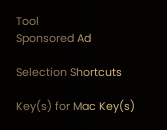Tool
Sponsored Ad

Selection Shortcuts

Key(s) for Mac Key(s)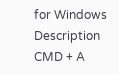for Windows Description
CMD + A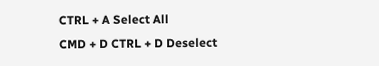CTRL + A Select All
CMD + D CTRL + D Deselect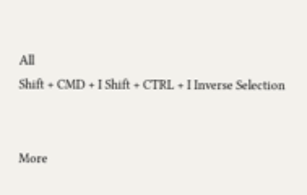All
Shift + CMD + I Shift + CTRL + I Inverse Selection


More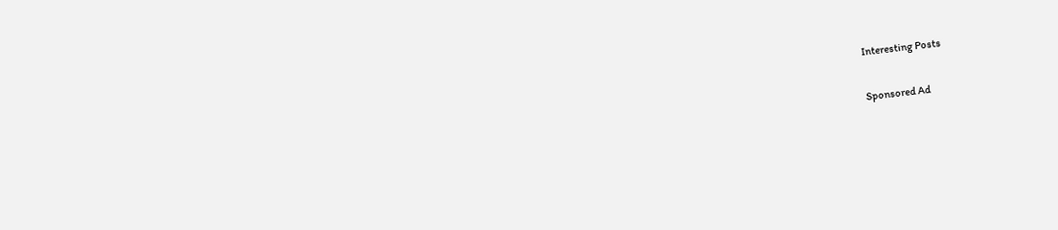Interesting Posts

Sponsored Ad